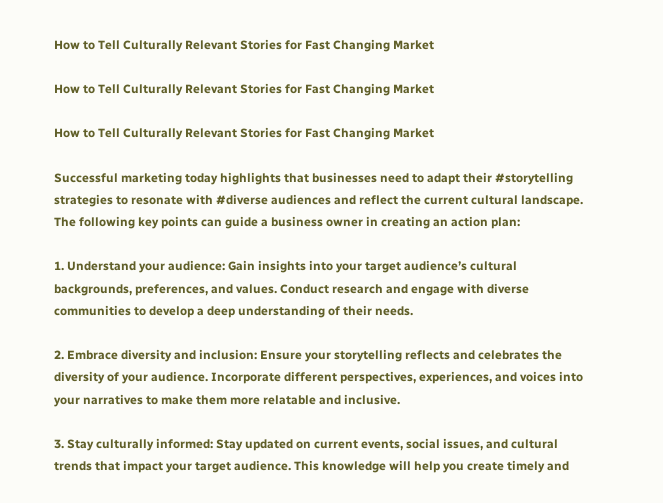How to Tell Culturally Relevant Stories for Fast Changing Market

How to Tell Culturally Relevant Stories for Fast Changing Market

How to Tell Culturally Relevant Stories for Fast Changing Market

Successful marketing today highlights that businesses need to adapt their #storytelling strategies to resonate with #diverse audiences and reflect the current cultural landscape. The following key points can guide a business owner in creating an action plan:

1. Understand your audience: Gain insights into your target audience’s cultural backgrounds, preferences, and values. Conduct research and engage with diverse communities to develop a deep understanding of their needs.

2. Embrace diversity and inclusion: Ensure your storytelling reflects and celebrates the diversity of your audience. Incorporate different perspectives, experiences, and voices into your narratives to make them more relatable and inclusive.

3. Stay culturally informed: Stay updated on current events, social issues, and cultural trends that impact your target audience. This knowledge will help you create timely and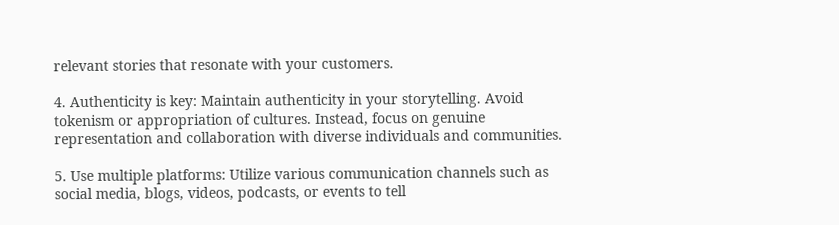relevant stories that resonate with your customers.

4. Authenticity is key: Maintain authenticity in your storytelling. Avoid tokenism or appropriation of cultures. Instead, focus on genuine representation and collaboration with diverse individuals and communities.

5. Use multiple platforms: Utilize various communication channels such as social media, blogs, videos, podcasts, or events to tell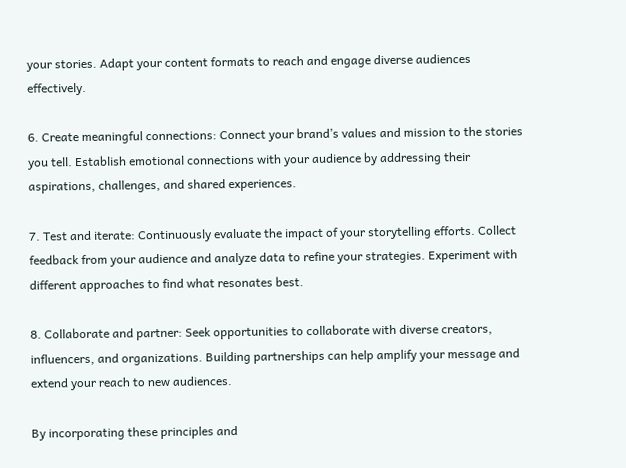your stories. Adapt your content formats to reach and engage diverse audiences effectively.

6. Create meaningful connections: Connect your brand’s values and mission to the stories you tell. Establish emotional connections with your audience by addressing their aspirations, challenges, and shared experiences.

7. Test and iterate: Continuously evaluate the impact of your storytelling efforts. Collect feedback from your audience and analyze data to refine your strategies. Experiment with different approaches to find what resonates best.

8. Collaborate and partner: Seek opportunities to collaborate with diverse creators, influencers, and organizations. Building partnerships can help amplify your message and extend your reach to new audiences.

By incorporating these principles and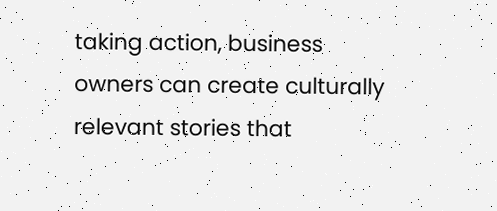taking action, business owners can create culturally relevant stories that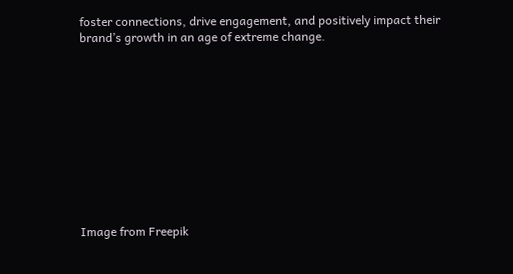foster connections, drive engagement, and positively impact their brand’s growth in an age of extreme change.











Image from Freepik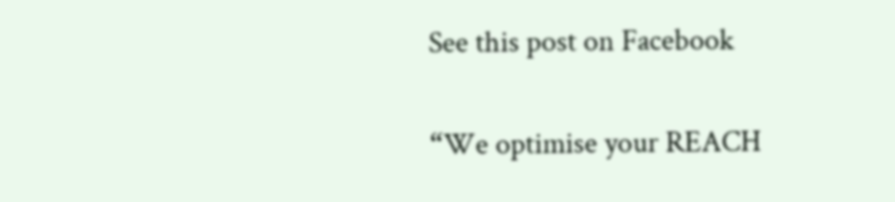See this post on Facebook

“We optimise your REACH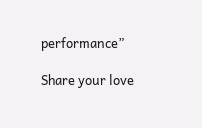performance”

Share your love